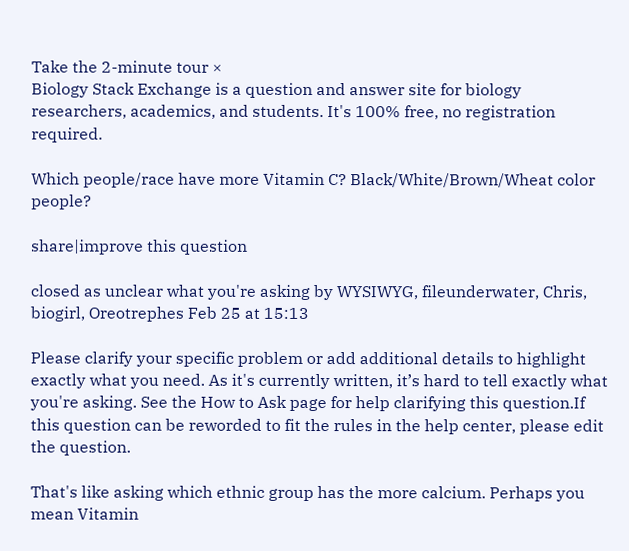Take the 2-minute tour ×
Biology Stack Exchange is a question and answer site for biology researchers, academics, and students. It's 100% free, no registration required.

Which people/race have more Vitamin C? Black/White/Brown/Wheat color people?

share|improve this question

closed as unclear what you're asking by WYSIWYG, fileunderwater, Chris, biogirl, Oreotrephes Feb 25 at 15:13

Please clarify your specific problem or add additional details to highlight exactly what you need. As it's currently written, it’s hard to tell exactly what you're asking. See the How to Ask page for help clarifying this question.If this question can be reworded to fit the rules in the help center, please edit the question.

That's like asking which ethnic group has the more calcium. Perhaps you mean Vitamin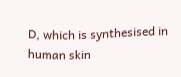D, which is synthesised in human skin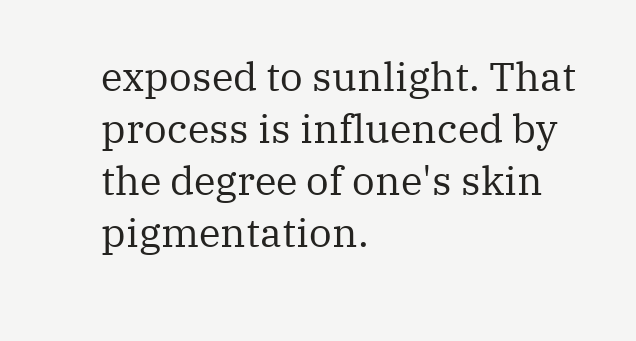exposed to sunlight. That process is influenced by the degree of one's skin pigmentation.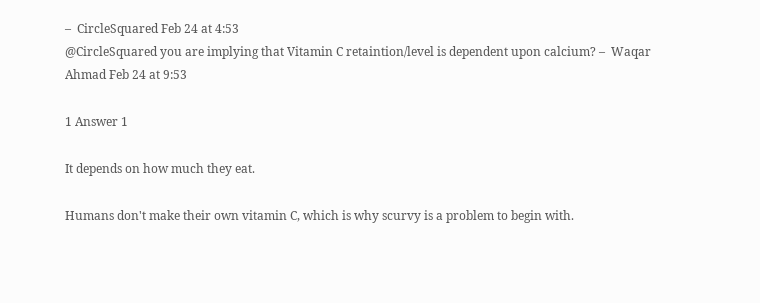–  CircleSquared Feb 24 at 4:53
@CircleSquared you are implying that Vitamin C retaintion/level is dependent upon calcium? –  Waqar Ahmad Feb 24 at 9:53

1 Answer 1

It depends on how much they eat.

Humans don't make their own vitamin C, which is why scurvy is a problem to begin with.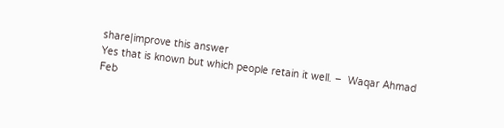share|improve this answer
Yes that is known but which people retain it well. –  Waqar Ahmad Feb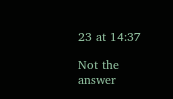23 at 14:37

Not the answer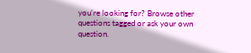you're looking for? Browse other questions tagged or ask your own question.